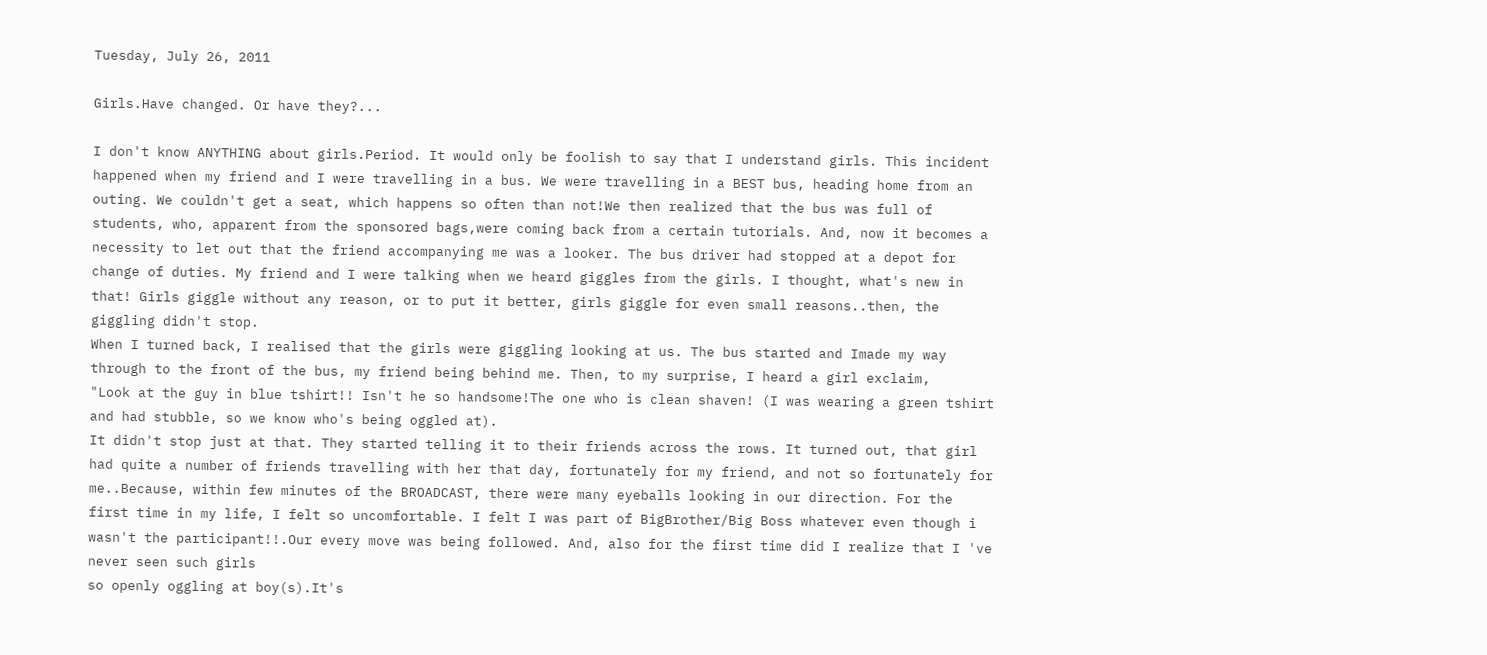Tuesday, July 26, 2011

Girls.Have changed. Or have they?...

I don't know ANYTHING about girls.Period. It would only be foolish to say that I understand girls. This incident happened when my friend and I were travelling in a bus. We were travelling in a BEST bus, heading home from an outing. We couldn't get a seat, which happens so often than not!We then realized that the bus was full of students, who, apparent from the sponsored bags,were coming back from a certain tutorials. And, now it becomes a necessity to let out that the friend accompanying me was a looker. The bus driver had stopped at a depot for change of duties. My friend and I were talking when we heard giggles from the girls. I thought, what's new in that! Girls giggle without any reason, or to put it better, girls giggle for even small reasons..then, the giggling didn't stop.
When I turned back, I realised that the girls were giggling looking at us. The bus started and Imade my way through to the front of the bus, my friend being behind me. Then, to my surprise, I heard a girl exclaim,
"Look at the guy in blue tshirt!! Isn't he so handsome!The one who is clean shaven! (I was wearing a green tshirt and had stubble, so we know who's being oggled at).
It didn't stop just at that. They started telling it to their friends across the rows. It turned out, that girl had quite a number of friends travelling with her that day, fortunately for my friend, and not so fortunately for me..Because, within few minutes of the BROADCAST, there were many eyeballs looking in our direction. For the first time in my life, I felt so uncomfortable. I felt I was part of BigBrother/Big Boss whatever even though i wasn't the participant!!.Our every move was being followed. And, also for the first time did I realize that I 've never seen such girls
so openly oggling at boy(s).It's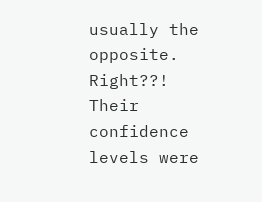usually the opposite. Right??! Their confidence levels were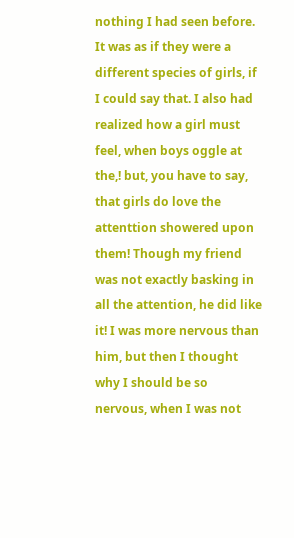nothing I had seen before. It was as if they were a different species of girls, if I could say that. I also had realized how a girl must feel, when boys oggle at the,! but, you have to say, that girls do love the attenttion showered upon them! Though my friend was not exactly basking in all the attention, he did like it! I was more nervous than him, but then I thought why I should be so nervous, when I was not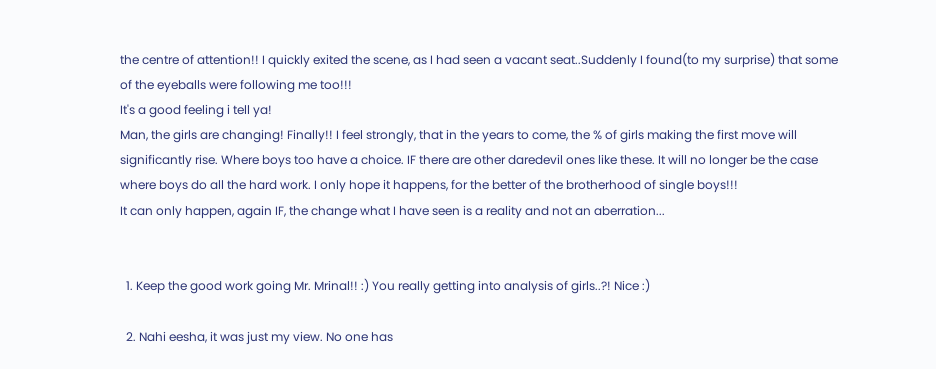the centre of attention!! I quickly exited the scene, as I had seen a vacant seat..Suddenly I found(to my surprise) that some of the eyeballs were following me too!!!
It's a good feeling i tell ya!
Man, the girls are changing! Finally!! I feel strongly, that in the years to come, the % of girls making the first move will significantly rise. Where boys too have a choice. IF there are other daredevil ones like these. It will no longer be the case where boys do all the hard work. I only hope it happens, for the better of the brotherhood of single boys!!!
It can only happen, again IF, the change what I have seen is a reality and not an aberration...


  1. Keep the good work going Mr. Mrinal!! :) You really getting into analysis of girls..?! Nice :)

  2. Nahi eesha, it was just my view. No one has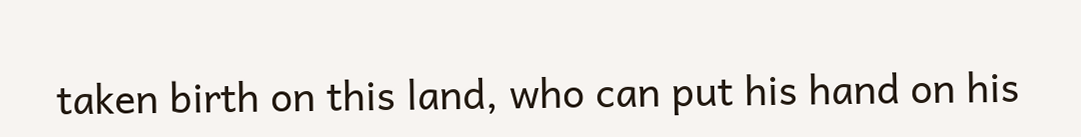taken birth on this land, who can put his hand on his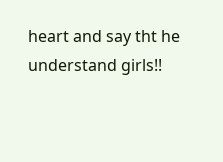heart and say tht he understand girls!!